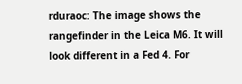rduraoc: The image shows the rangefinder in the Leica M6. It will look different in a Fed 4. For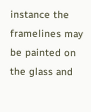instance the framelines may be painted on the glass and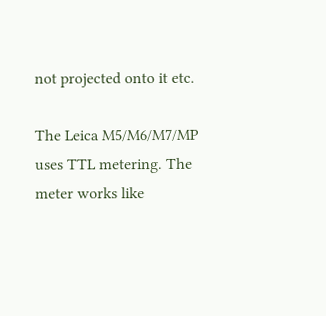not projected onto it etc.

The Leica M5/M6/M7/MP uses TTL metering. The meter works like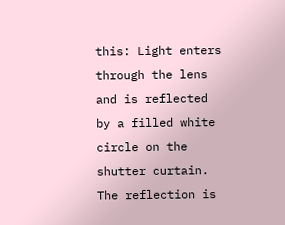this: Light enters through the lens and is reflected by a filled white circle on the shutter curtain. The reflection is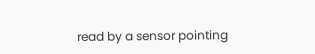read by a sensor pointing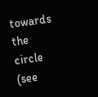towards the circle (see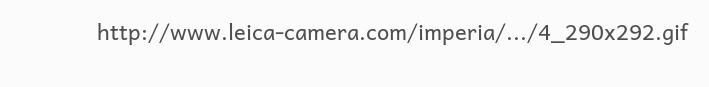http://www.leica-camera.com/imperia/.../4_290x292.gif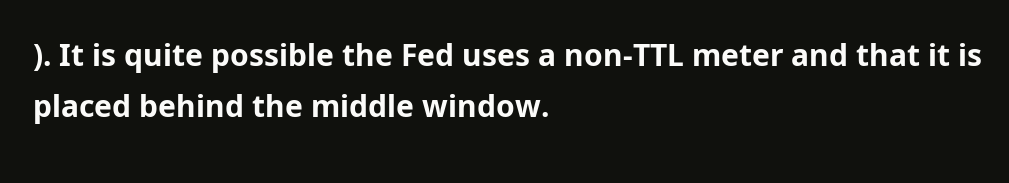). It is quite possible the Fed uses a non-TTL meter and that it is placed behind the middle window.